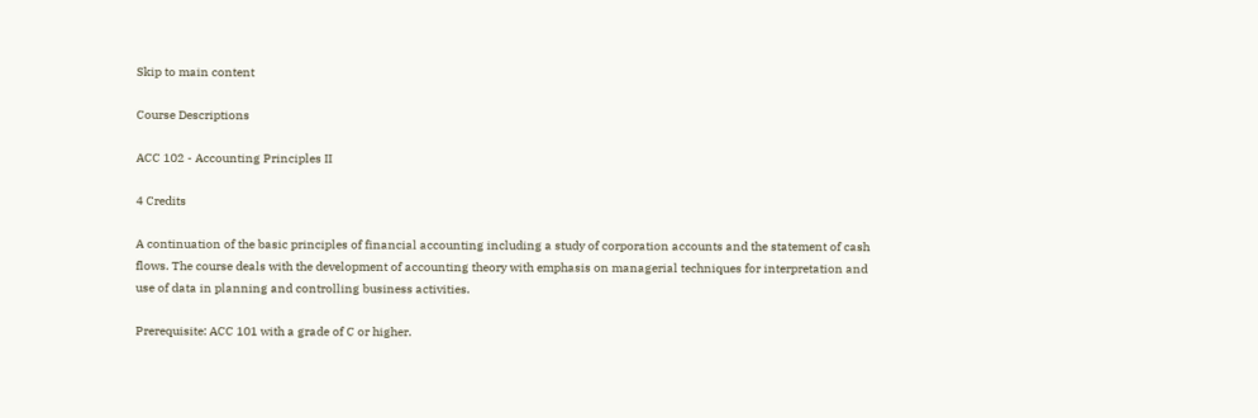Skip to main content

Course Descriptions

ACC 102 - Accounting Principles II

4 Credits

A continuation of the basic principles of financial accounting including a study of corporation accounts and the statement of cash flows. The course deals with the development of accounting theory with emphasis on managerial techniques for interpretation and use of data in planning and controlling business activities.

Prerequisite: ACC 101 with a grade of C or higher.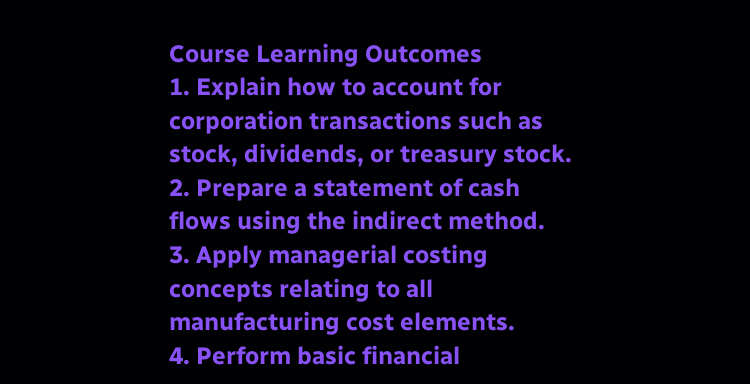Course Learning Outcomes
1. Explain how to account for corporation transactions such as stock, dividends, or treasury stock.
2. Prepare a statement of cash flows using the indirect method.
3. Apply managerial costing concepts relating to all manufacturing cost elements.
4. Perform basic financial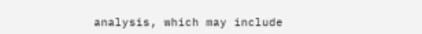analysis, which may include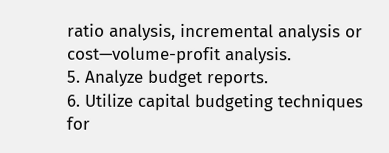ratio analysis, incremental analysis or cost—volume-profit analysis.
5. Analyze budget reports.
6. Utilize capital budgeting techniques for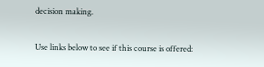decision making.

Use links below to see if this course is offered: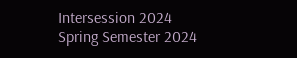Intersession 2024
Spring Semester 2024